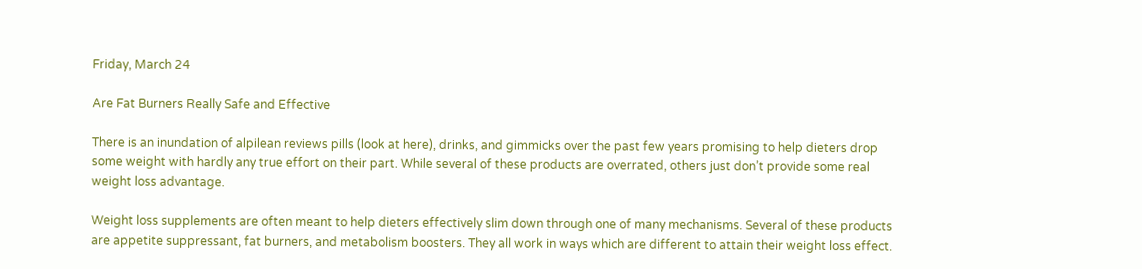Friday, March 24

Are Fat Burners Really Safe and Effective

There is an inundation of alpilean reviews pills (look at here), drinks, and gimmicks over the past few years promising to help dieters drop some weight with hardly any true effort on their part. While several of these products are overrated, others just don’t provide some real weight loss advantage.

Weight loss supplements are often meant to help dieters effectively slim down through one of many mechanisms. Several of these products are appetite suppressant, fat burners, and metabolism boosters. They all work in ways which are different to attain their weight loss effect.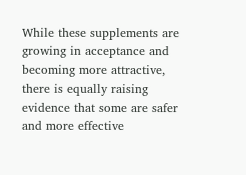While these supplements are growing in acceptance and becoming more attractive, there is equally raising evidence that some are safer and more effective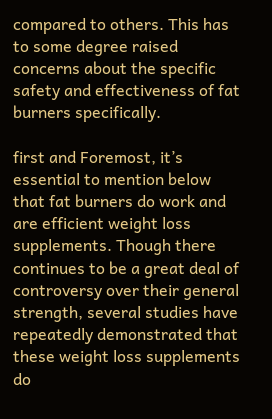compared to others. This has to some degree raised concerns about the specific safety and effectiveness of fat burners specifically.

first and Foremost, it’s essential to mention below that fat burners do work and are efficient weight loss supplements. Though there continues to be a great deal of controversy over their general strength, several studies have repeatedly demonstrated that these weight loss supplements do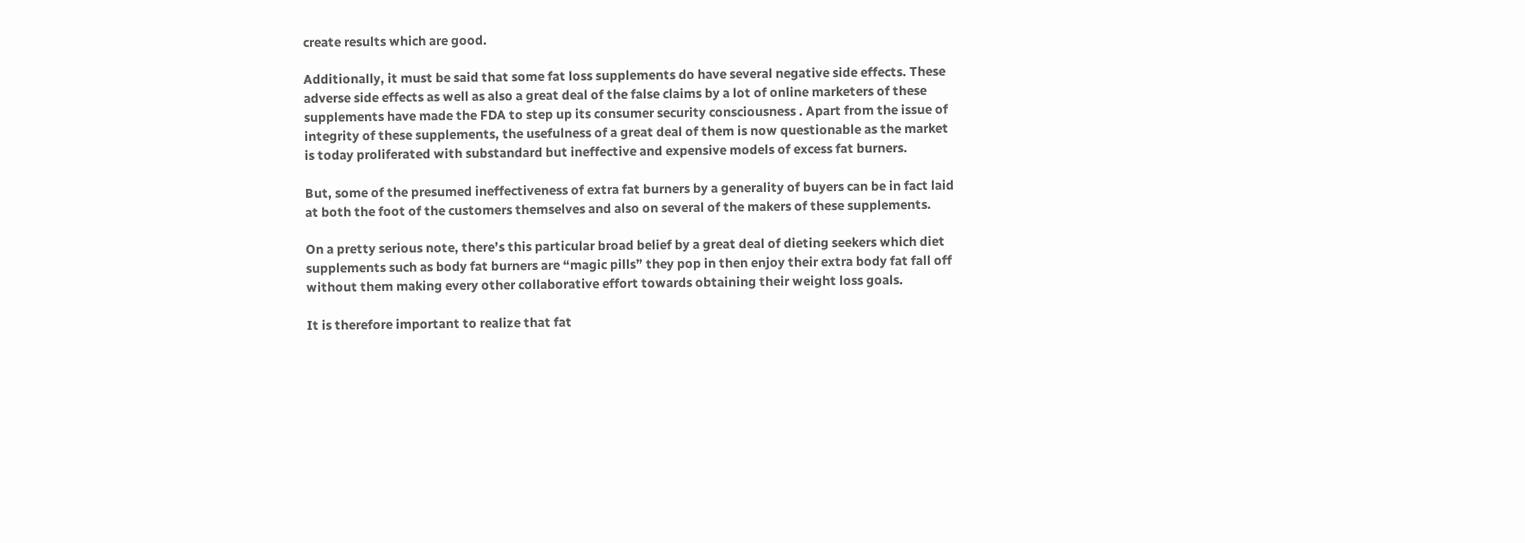create results which are good.

Additionally, it must be said that some fat loss supplements do have several negative side effects. These adverse side effects as well as also a great deal of the false claims by a lot of online marketers of these supplements have made the FDA to step up its consumer security consciousness . Apart from the issue of integrity of these supplements, the usefulness of a great deal of them is now questionable as the market is today proliferated with substandard but ineffective and expensive models of excess fat burners.

But, some of the presumed ineffectiveness of extra fat burners by a generality of buyers can be in fact laid at both the foot of the customers themselves and also on several of the makers of these supplements.

On a pretty serious note, there’s this particular broad belief by a great deal of dieting seekers which diet supplements such as body fat burners are “magic pills” they pop in then enjoy their extra body fat fall off without them making every other collaborative effort towards obtaining their weight loss goals.

It is therefore important to realize that fat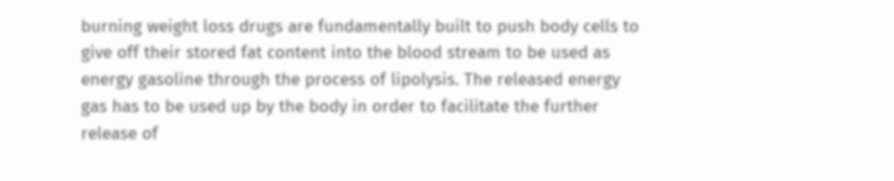burning weight loss drugs are fundamentally built to push body cells to give off their stored fat content into the blood stream to be used as energy gasoline through the process of lipolysis. The released energy gas has to be used up by the body in order to facilitate the further release of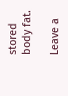stored body fat.

Leave a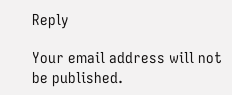Reply

Your email address will not be published.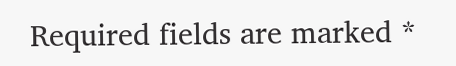Required fields are marked *